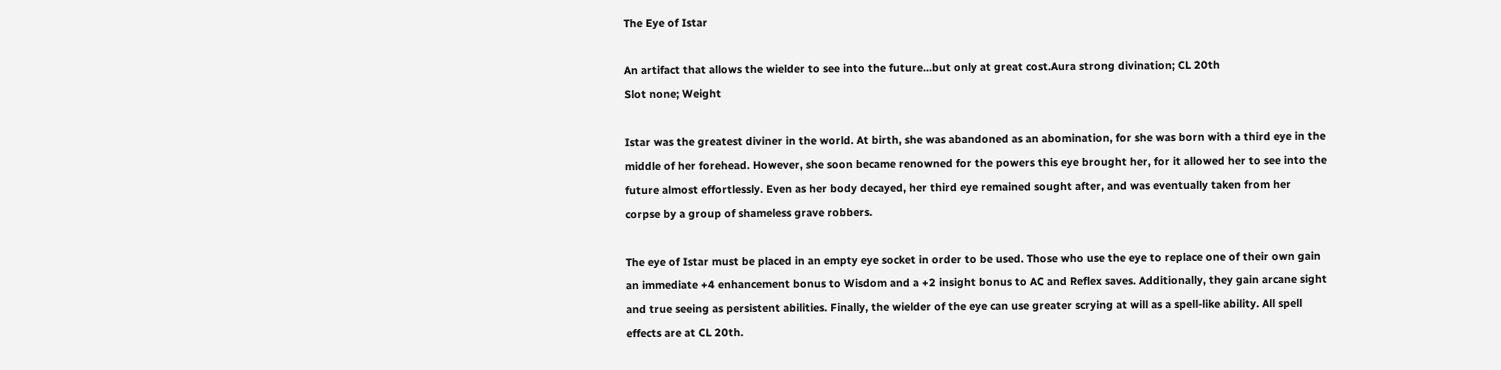The Eye of Istar

An artifact that allows the wielder to see into the future...but only at great cost.Aura strong divination; CL 20th
Slot none; Weight

Istar was the greatest diviner in the world. At birth, she was abandoned as an abomination, for she was born with a third eye in the middle of her forehead. However, she soon became renowned for the powers this eye brought her, for it allowed her to see into the future almost effortlessly. Even as her body decayed, her third eye remained sought after, and was eventually taken from her corpse by a group of shameless grave robbers.

The eye of Istar must be placed in an empty eye socket in order to be used. Those who use the eye to replace one of their own gain an immediate +4 enhancement bonus to Wisdom and a +2 insight bonus to AC and Reflex saves. Additionally, they gain arcane sight and true seeing as persistent abilities. Finally, the wielder of the eye can use greater scrying at will as a spell-like ability. All spell effects are at CL 20th.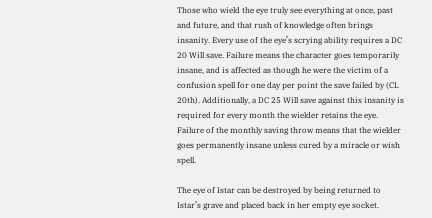Those who wield the eye truly see everything at once, past and future, and that rush of knowledge often brings insanity. Every use of the eye’s scrying ability requires a DC 20 Will save. Failure means the character goes temporarily insane, and is affected as though he were the victim of a confusion spell for one day per point the save failed by (CL 20th). Additionally, a DC 25 Will save against this insanity is required for every month the wielder retains the eye. Failure of the monthly saving throw means that the wielder goes permanently insane unless cured by a miracle or wish spell.

The eye of Istar can be destroyed by being returned to Istar’s grave and placed back in her empty eye socket.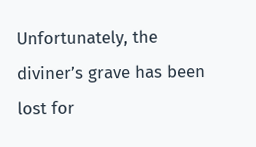Unfortunately, the diviner’s grave has been lost for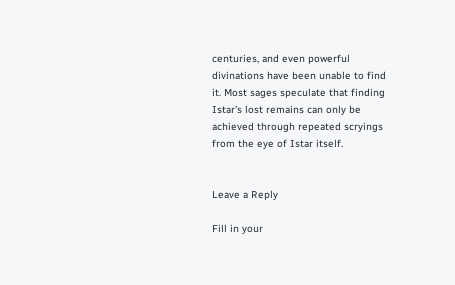centuries, and even powerful divinations have been unable to find it. Most sages speculate that finding Istar’s lost remains can only be achieved through repeated scryings from the eye of Istar itself.


Leave a Reply

Fill in your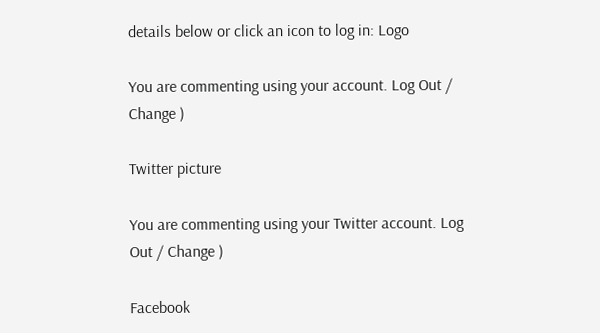details below or click an icon to log in: Logo

You are commenting using your account. Log Out / Change )

Twitter picture

You are commenting using your Twitter account. Log Out / Change )

Facebook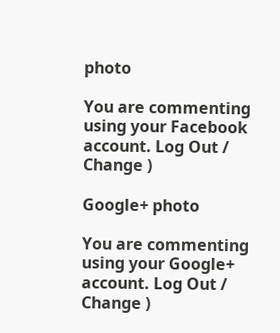photo

You are commenting using your Facebook account. Log Out / Change )

Google+ photo

You are commenting using your Google+ account. Log Out / Change )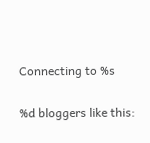Connecting to %s

%d bloggers like this: